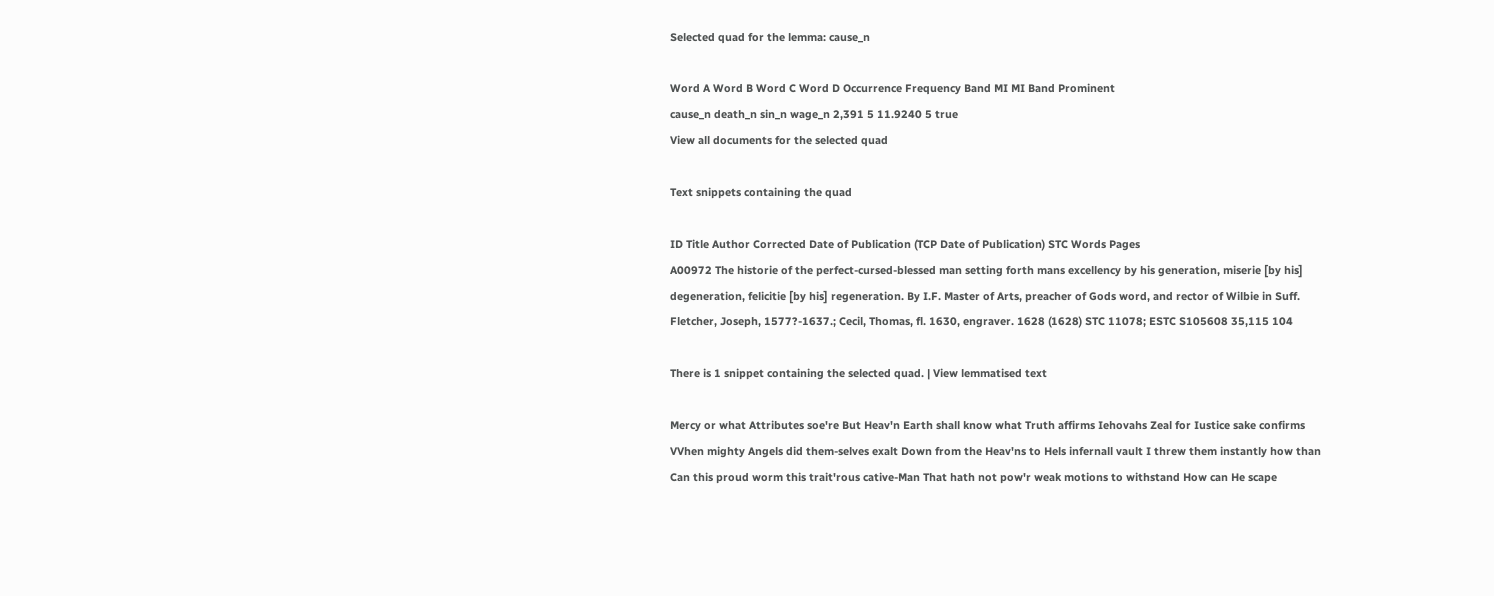Selected quad for the lemma: cause_n

Word A Word B Word C Word D Occurrence Frequency Band MI MI Band Prominent
cause_n death_n sin_n wage_n 2,391 5 11.9240 5 true
View all documents for the selected quad

Text snippets containing the quad

ID Title Author Corrected Date of Publication (TCP Date of Publication) STC Words Pages
A00972 The historie of the perfect-cursed-blessed man setting forth mans excellency by his generation, miserie [by his] degeneration, felicitie [by his] regeneration. By I.F. Master of Arts, preacher of Gods word, and rector of Wilbie in Suff. Fletcher, Joseph, 1577?-1637.; Cecil, Thomas, fl. 1630, engraver. 1628 (1628) STC 11078; ESTC S105608 35,115 104

There is 1 snippet containing the selected quad. | View lemmatised text

Mercy or what Attributes soe're But Heav'n Earth shall know what Truth affirms Iehovahs Zeal for Iustice sake confirms VVhen mighty Angels did them-selves exalt Down from the Heav'ns to Hels infernall vault I threw them instantly how than Can this proud worm this trait'rous cative-Man That hath not pow'r weak motions to withstand How can He scape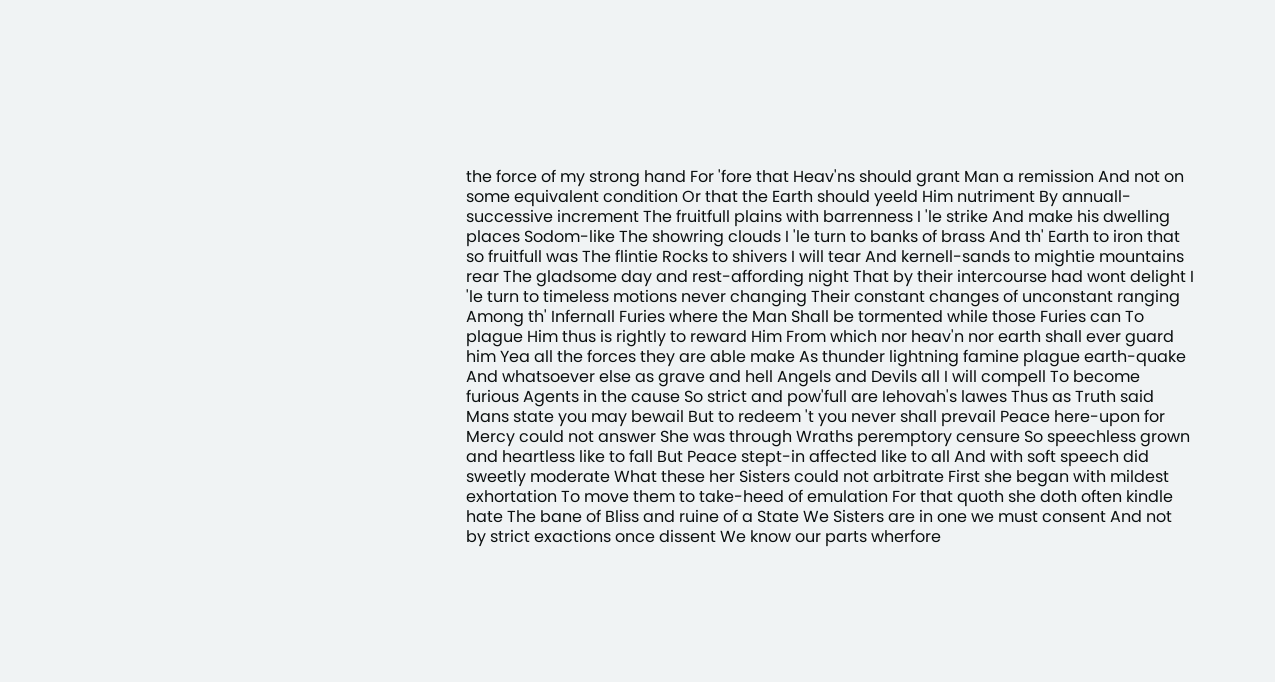the force of my strong hand For 'fore that Heav'ns should grant Man a remission And not on some equivalent condition Or that the Earth should yeeld Him nutriment By annuall-successive increment The fruitfull plains with barrenness I 'le strike And make his dwelling places Sodom-like The showring clouds I 'le turn to banks of brass And th' Earth to iron that so fruitfull was The flintie Rocks to shivers I will tear And kernell-sands to mightie mountains rear The gladsome day and rest-affording night That by their intercourse had wont delight I 'le turn to timeless motions never changing Their constant changes of unconstant ranging Among th' Infernall Furies where the Man Shall be tormented while those Furies can To plague Him thus is rightly to reward Him From which nor heav'n nor earth shall ever guard him Yea all the forces they are able make As thunder lightning famine plague earth-quake And whatsoever else as grave and hell Angels and Devils all I will compell To become furious Agents in the cause So strict and pow'full are Iehovah's lawes Thus as Truth said Mans state you may bewail But to redeem 't you never shall prevail Peace here-upon for Mercy could not answer She was through Wraths peremptory censure So speechless grown and heartless like to fall But Peace stept-in affected like to all And with soft speech did sweetly moderate What these her Sisters could not arbitrate First she began with mildest exhortation To move them to take-heed of emulation For that quoth she doth often kindle hate The bane of Bliss and ruine of a State We Sisters are in one we must consent And not by strict exactions once dissent We know our parts wherfore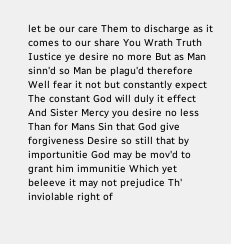let be our care Them to discharge as it comes to our share You Wrath Truth Iustice ye desire no more But as Man sinn'd so Man be plagu'd therefore Well fear it not but constantly expect The constant God will duly it effect And Sister Mercy you desire no less Than for Mans Sin that God give forgiveness Desire so still that by importunitie God may be mov'd to grant him immunitie Which yet beleeve it may not prejudice Th' inviolable right of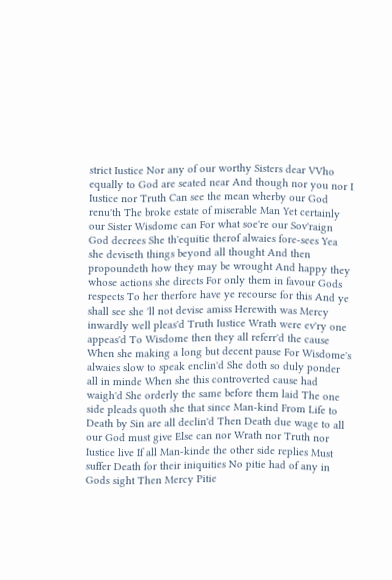strict Iustice Nor any of our worthy Sisters dear VVho equally to God are seated near And though nor you nor I Iustice nor Truth Can see the mean wherby our God renu'th The broke estate of miserable Man Yet certainly our Sister Wisdome can For what soe're our Sov'raign God decrees She th'equitie therof alwaies fore-sees Yea she deviseth things beyond all thought And then propoundeth how they may be wrought And happy they whose actions she directs For only them in favour Gods respects To her therfore have ye recourse for this And ye shall see she 'll not devise amiss Herewith was Mercy inwardly well pleas'd Truth Iustice Wrath were ev'ry one appeas'd To Wisdome then they all referr'd the cause When she making a long but decent pause For Wisdome's alwaies slow to speak enclin'd She doth so duly ponder all in minde When she this controverted cause had waigh'd She orderly the same before them laid The one side pleads quoth she that since Man-kind From Life to Death by Sin are all declin'd Then Death due wage to all our God must give Else can nor Wrath nor Truth nor Iustice live If all Man-kinde the other side replies Must suffer Death for their iniquities No pitie had of any in Gods sight Then Mercy Pitie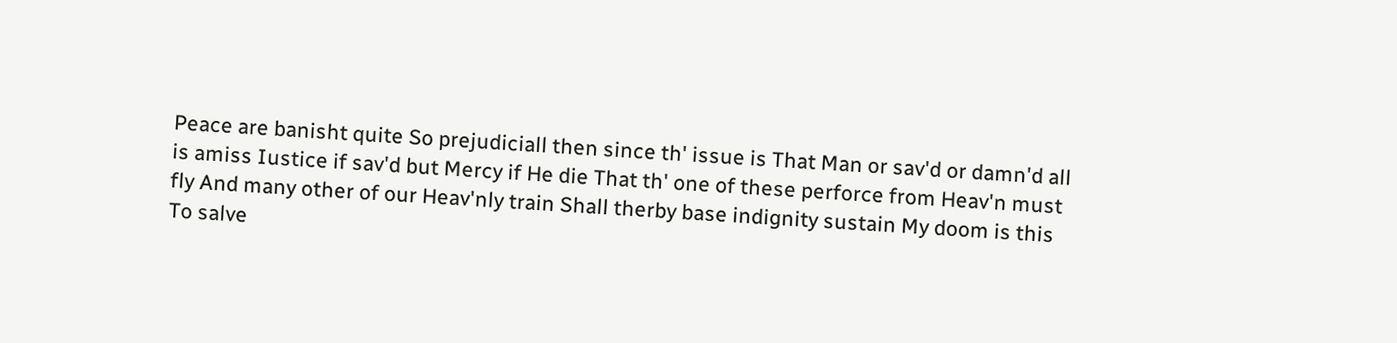Peace are banisht quite So prejudiciall then since th' issue is That Man or sav'd or damn'd all is amiss Iustice if sav'd but Mercy if He die That th' one of these perforce from Heav'n must fly And many other of our Heav'nly train Shall therby base indignity sustain My doom is this To salve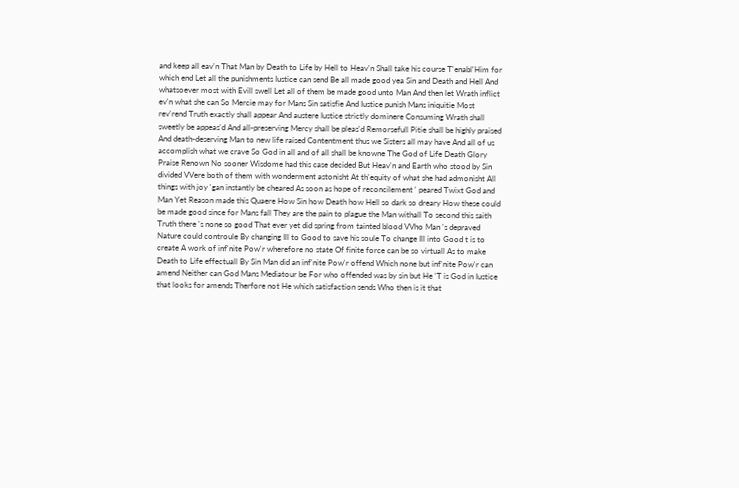and keep all eav'n That Man by Death to Life by Hell to Heav'n Shall take his course T'enabl'Him for which end Let all the punishments Iustice can send Be all made good yea Sin and Death and Hell And whatsoever most with Evill swell Let all of them be made good unto Man And then let Wrath inflict ev'n what she can So Mercie may for Mans Sin satisfie And Iustice punish Mans iniquitie Most rev'rend Truth exactly shall appear And austere Iustice strictly dominere Consuming Wrath shall sweetly be appeas'd And all-preserving Mercy shall be pleas'd Remorsefull Pitie shall be highly praised And death-deserving Man to new life raised Contentment thus we Sisters all may have And all of us accomplish what we crave So God in all and of all shall be knowne The God of Life Death Glory Praise Renown No sooner Wisdome had this case decided But Heav'n and Earth who stood by Sin divided VVere both of them with wonderment astonisht At th'equity of what she had admonisht All things with joy 'gan instantly be cheared As soon as hope of reconcilement ' peared Twixt God and Man Yet Reason made this Quaere How Sin how Death how Hell so dark so dreary How these could be made good since for Mans fall They are the pain to plague the Man withall To second this saith Truth there 's none so good That ever yet did spring from tainted blood VVho Man 's depraved Nature could controule By changing Ill to Good to save his soule To change Ill into Good t is to create A work of inf'nite Pow'r wherefore no state Of finite force can be so virtuall As to make Death to Life effectuall By Sin Man did an inf'nite Pow'r offend Which none but inf'nite Pow'r can amend Neither can God Mans Mediatour be For who offended was by sin but He 'T is God in Iustice that looks for amends Therfore not He which satisfaction sends Who then is it that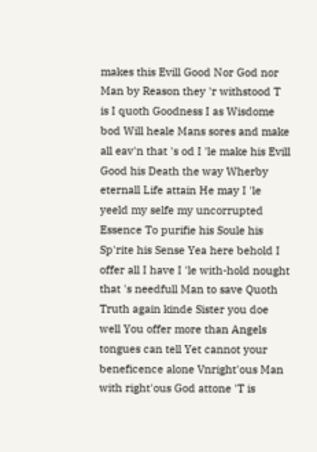makes this Evill Good Nor God nor Man by Reason they 'r withstood T is I quoth Goodness I as Wisdome bod Will heale Mans sores and make all eav'n that 's od I 'le make his Evill Good his Death the way Wherby eternall Life attain He may I 'le yeeld my selfe my uncorrupted Essence To purifie his Soule his Sp'rite his Sense Yea here behold I offer all I have I 'le with-hold nought that 's needfull Man to save Quoth Truth again kinde Sister you doe well You offer more than Angels tongues can tell Yet cannot your beneficence alone Vnright'ous Man with right'ous God attone 'T is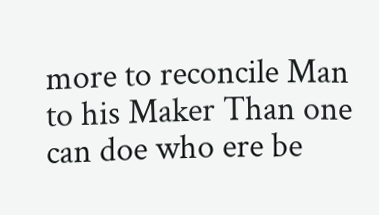more to reconcile Man to his Maker Than one can doe who ere be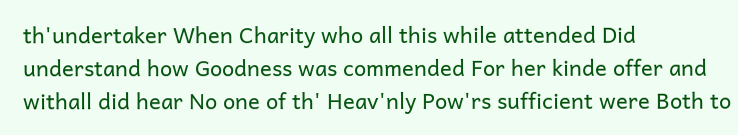th'undertaker When Charity who all this while attended Did understand how Goodness was commended For her kinde offer and withall did hear No one of th' Heav'nly Pow'rs sufficient were Both to